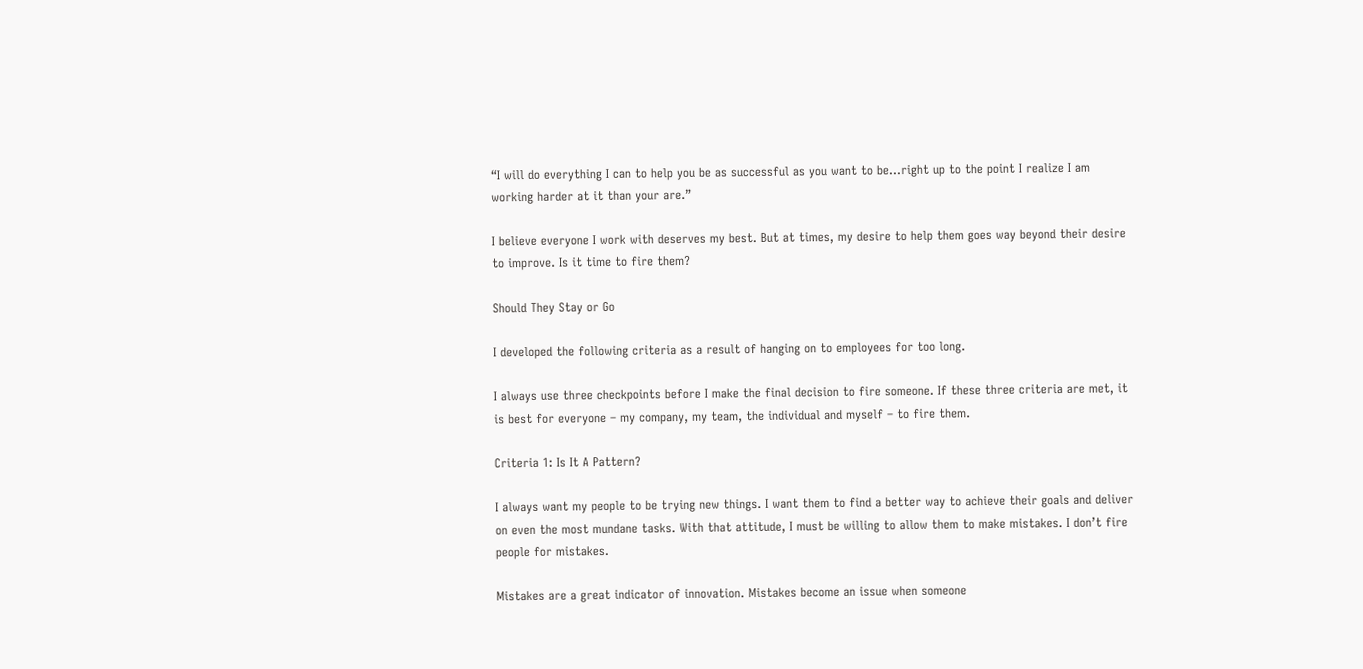“I will do everything I can to help you be as successful as you want to be…right up to the point I realize I am working harder at it than your are.”

I believe everyone I work with deserves my best. But at times, my desire to help them goes way beyond their desire to improve. Is it time to fire them?

Should They Stay or Go

I developed the following criteria as a result of hanging on to employees for too long.

I always use three checkpoints before I make the final decision to fire someone. If these three criteria are met, it is best for everyone – my company, my team, the individual and myself – to fire them.

Criteria 1: Is It A Pattern?

I always want my people to be trying new things. I want them to find a better way to achieve their goals and deliver on even the most mundane tasks. With that attitude, I must be willing to allow them to make mistakes. I don’t fire people for mistakes.

Mistakes are a great indicator of innovation. Mistakes become an issue when someone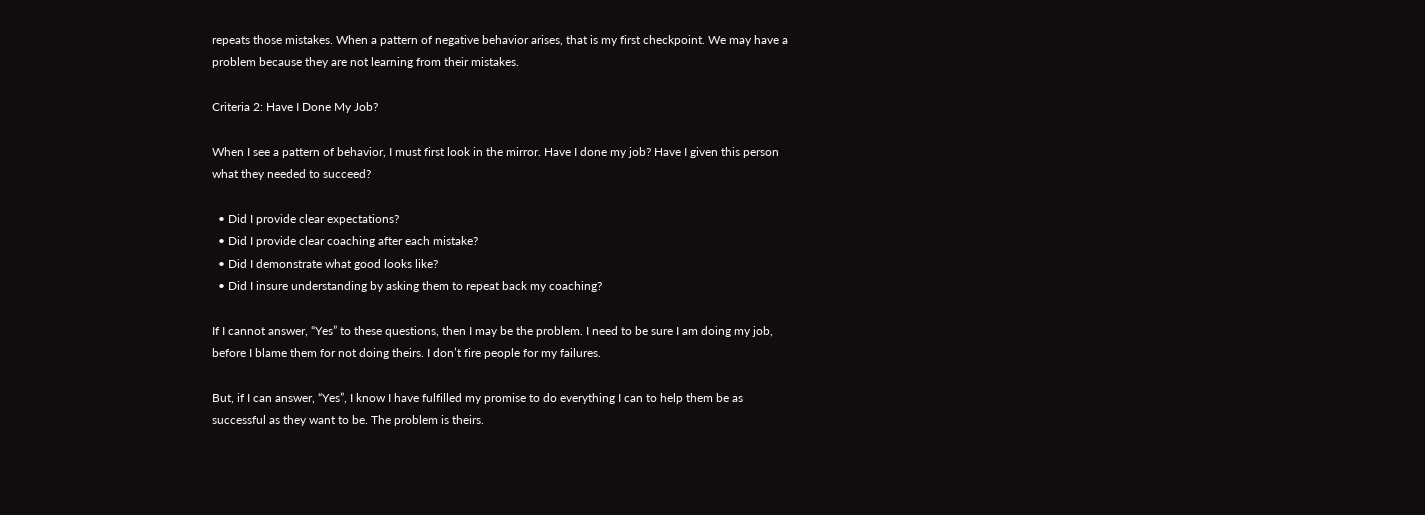repeats those mistakes. When a pattern of negative behavior arises, that is my first checkpoint. We may have a problem because they are not learning from their mistakes.

Criteria 2: Have I Done My Job?

When I see a pattern of behavior, I must first look in the mirror. Have I done my job? Have I given this person what they needed to succeed?

  • Did I provide clear expectations?
  • Did I provide clear coaching after each mistake?
  • Did I demonstrate what good looks like?
  • Did I insure understanding by asking them to repeat back my coaching?

If I cannot answer, “Yes” to these questions, then I may be the problem. I need to be sure I am doing my job, before I blame them for not doing theirs. I don’t fire people for my failures.

But, if I can answer, “Yes”, I know I have fulfilled my promise to do everything I can to help them be as successful as they want to be. The problem is theirs.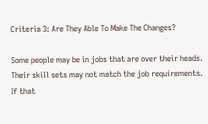Criteria 3: Are They Able To Make The Changes?

Some people may be in jobs that are over their heads. Their skill sets may not match the job requirements. If that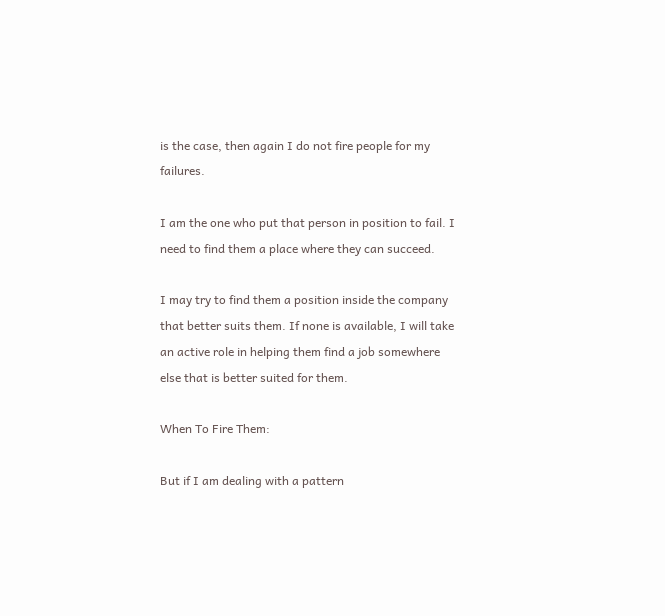is the case, then again I do not fire people for my failures.

I am the one who put that person in position to fail. I need to find them a place where they can succeed.

I may try to find them a position inside the company that better suits them. If none is available, I will take an active role in helping them find a job somewhere else that is better suited for them.

When To Fire Them:

But if I am dealing with a pattern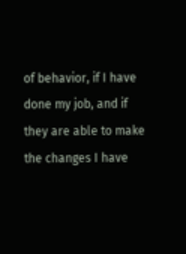of behavior, if I have done my job, and if they are able to make the changes I have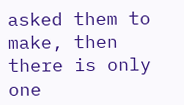asked them to make, then there is only one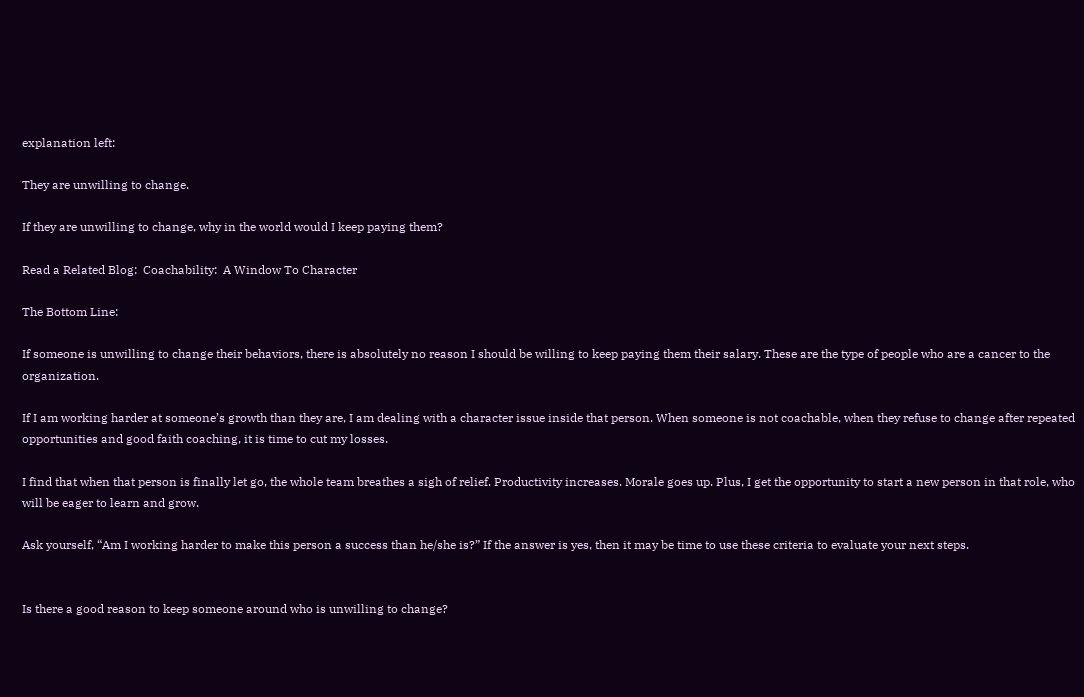explanation left:

They are unwilling to change.

If they are unwilling to change, why in the world would I keep paying them?

Read a Related Blog:  Coachability:  A Window To Character

The Bottom Line:

If someone is unwilling to change their behaviors, there is absolutely no reason I should be willing to keep paying them their salary. These are the type of people who are a cancer to the organization.

If I am working harder at someone’s growth than they are, I am dealing with a character issue inside that person. When someone is not coachable, when they refuse to change after repeated opportunities and good faith coaching, it is time to cut my losses.

I find that when that person is finally let go, the whole team breathes a sigh of relief. Productivity increases. Morale goes up. Plus, I get the opportunity to start a new person in that role, who will be eager to learn and grow.

Ask yourself, “Am I working harder to make this person a success than he/she is?” If the answer is yes, then it may be time to use these criteria to evaluate your next steps.


Is there a good reason to keep someone around who is unwilling to change?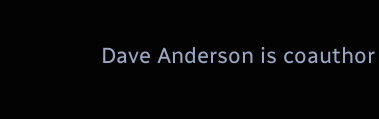Dave Anderson is coauthor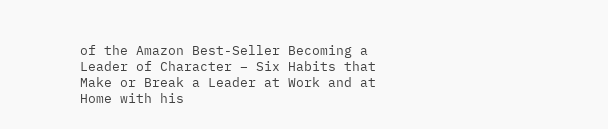of the Amazon Best-Seller Becoming a Leader of Character – Six Habits that Make or Break a Leader at Work and at Home with his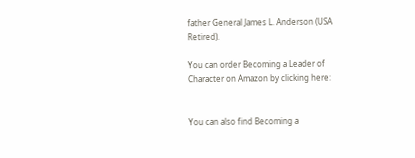father General James L. Anderson (USA Retired).

You can order Becoming a Leader of Character on Amazon by clicking here:


You can also find Becoming a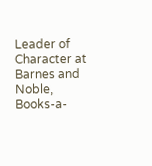Leader of Character at Barnes and Noble, Books-a-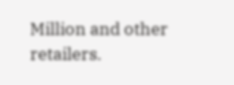Million and other retailers.